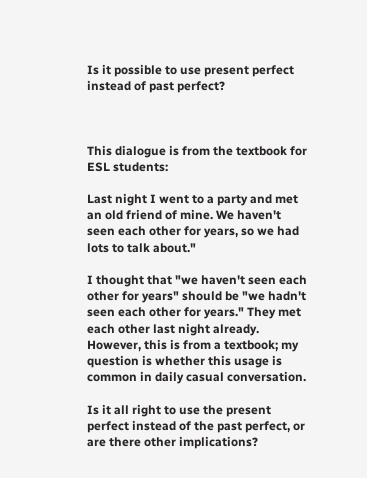Is it possible to use present perfect instead of past perfect?



This dialogue is from the textbook for ESL students:

Last night I went to a party and met an old friend of mine. We haven't seen each other for years, so we had lots to talk about."

I thought that "we haven't seen each other for years" should be "we hadn't seen each other for years." They met each other last night already. However, this is from a textbook; my question is whether this usage is common in daily casual conversation.

Is it all right to use the present perfect instead of the past perfect, or are there other implications?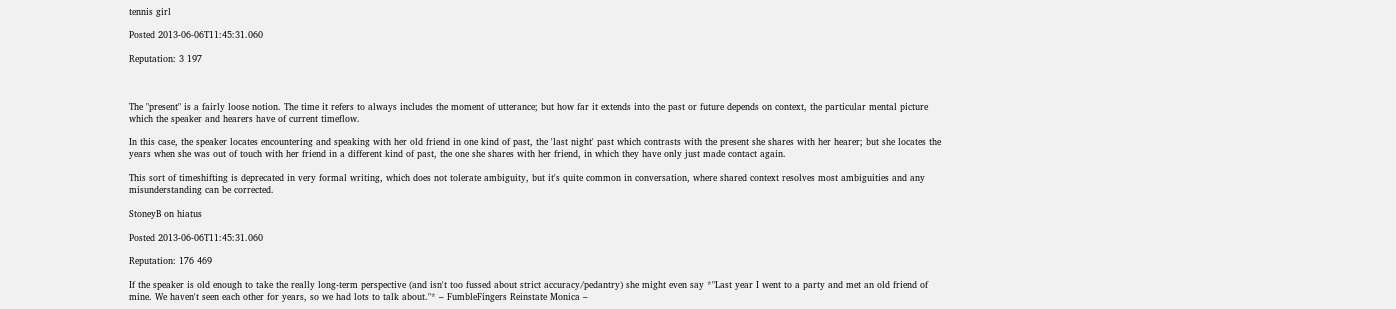tennis girl

Posted 2013-06-06T11:45:31.060

Reputation: 3 197



The "present" is a fairly loose notion. The time it refers to always includes the moment of utterance; but how far it extends into the past or future depends on context, the particular mental picture which the speaker and hearers have of current timeflow.

In this case, the speaker locates encountering and speaking with her old friend in one kind of past, the 'last night' past which contrasts with the present she shares with her hearer; but she locates the years when she was out of touch with her friend in a different kind of past, the one she shares with her friend, in which they have only just made contact again.

This sort of timeshifting is deprecated in very formal writing, which does not tolerate ambiguity, but it's quite common in conversation, where shared context resolves most ambiguities and any misunderstanding can be corrected.

StoneyB on hiatus

Posted 2013-06-06T11:45:31.060

Reputation: 176 469

If the speaker is old enough to take the really long-term perspective (and isn't too fussed about strict accuracy/pedantry) she might even say *"Last year I went to a party and met an old friend of mine. We haven't seen each other for years, so we had lots to talk about."* – FumbleFingers Reinstate Monica –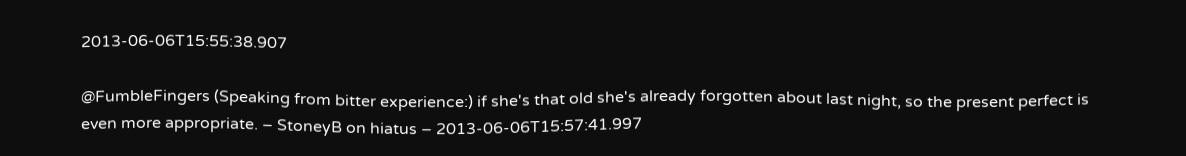2013-06-06T15:55:38.907

@FumbleFingers (Speaking from bitter experience:) if she's that old she's already forgotten about last night, so the present perfect is even more appropriate. – StoneyB on hiatus – 2013-06-06T15:57:41.997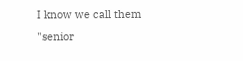I know we call them "senior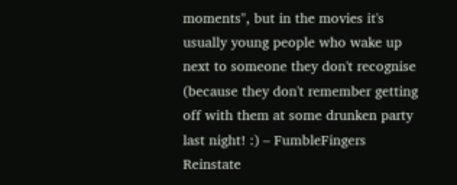moments", but in the movies it's usually young people who wake up next to someone they don't recognise (because they don't remember getting off with them at some drunken party last night! :) – FumbleFingers Reinstate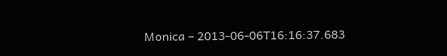Monica – 2013-06-06T16:16:37.683